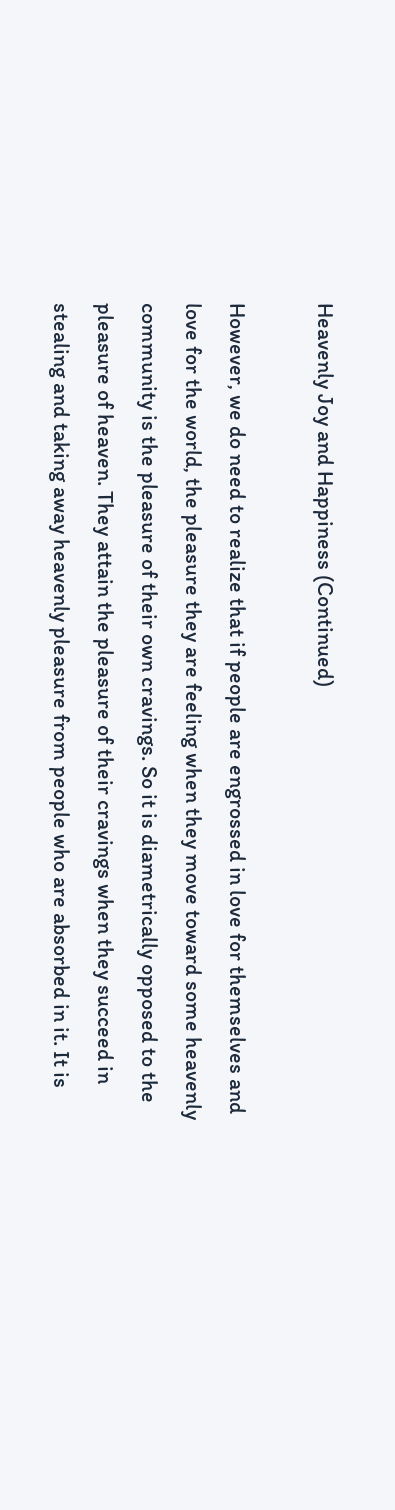Heavenly Joy and Happiness (Continued)

However, we do need to realize that if people are engrossed in love for themselves and love for the world, the pleasure they are feeling when they move toward some heavenly community is the pleasure of their own cravings. So it is diametrically opposed to the pleasure of heaven. They attain the pleasure of their cravings when they succeed in stealing and taking away heavenly pleasure from people who are absorbed in it. It is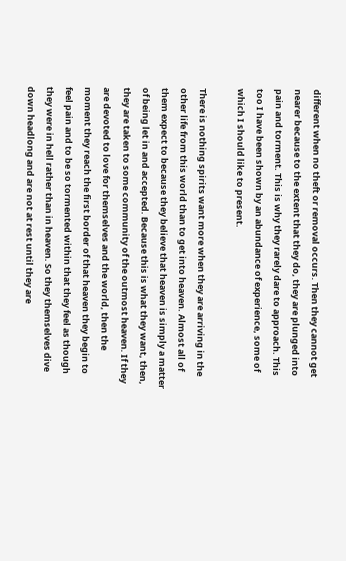different when no theft or removal occurs. Then they cannot get nearer because to the extent that they do, they are plunged into pain and torment. This is why they rarely dare to approach. This too I have been shown by an abundance of experience, some of which I should like to present.

There is nothing spirits want more when they are arriving in the other life from this world than to get into heaven. Almost all of them expect to because they believe that heaven is simply a matter of being let in and accepted. Because this is what they want, then, they are taken to some community of the outmost heaven. If they are devoted to love for themselves and the world, then the moment they reach the first border of that heaven they begin to feel pain and to be so tormented within that they feel as though they were in hell rather than in heaven. So they themselves dive down headlong and are not at rest until they are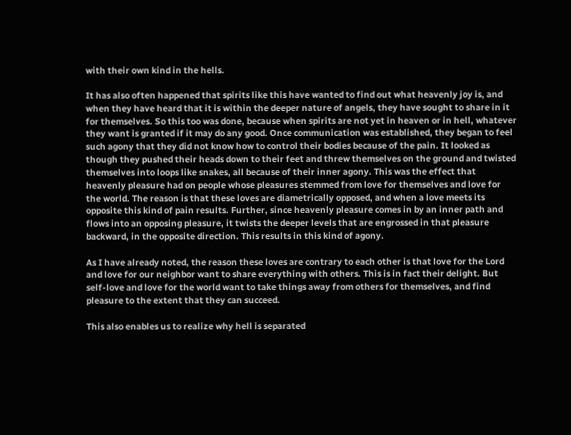with their own kind in the hells.

It has also often happened that spirits like this have wanted to find out what heavenly joy is, and when they have heard that it is within the deeper nature of angels, they have sought to share in it for themselves. So this too was done, because when spirits are not yet in heaven or in hell, whatever they want is granted if it may do any good. Once communication was established, they began to feel such agony that they did not know how to control their bodies because of the pain. It looked as though they pushed their heads down to their feet and threw themselves on the ground and twisted themselves into loops like snakes, all because of their inner agony. This was the effect that heavenly pleasure had on people whose pleasures stemmed from love for themselves and love for the world. The reason is that these loves are diametrically opposed, and when a love meets its opposite this kind of pain results. Further, since heavenly pleasure comes in by an inner path and flows into an opposing pleasure, it twists the deeper levels that are engrossed in that pleasure backward, in the opposite direction. This results in this kind of agony.

As I have already noted, the reason these loves are contrary to each other is that love for the Lord and love for our neighbor want to share everything with others. This is in fact their delight. But self-love and love for the world want to take things away from others for themselves, and find pleasure to the extent that they can succeed.

This also enables us to realize why hell is separated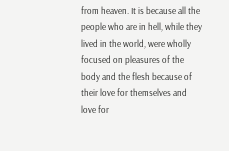from heaven. It is because all the people who are in hell, while they lived in the world, were wholly focused on pleasures of the body and the flesh because of their love for themselves and love for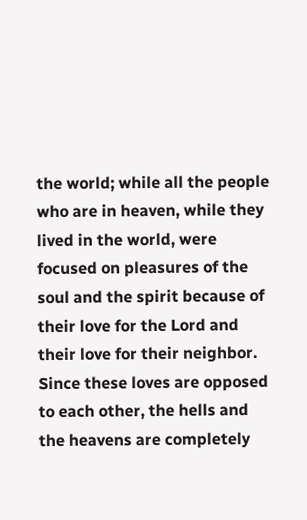the world; while all the people who are in heaven, while they lived in the world, were focused on pleasures of the soul and the spirit because of their love for the Lord and their love for their neighbor. Since these loves are opposed to each other, the hells and the heavens are completely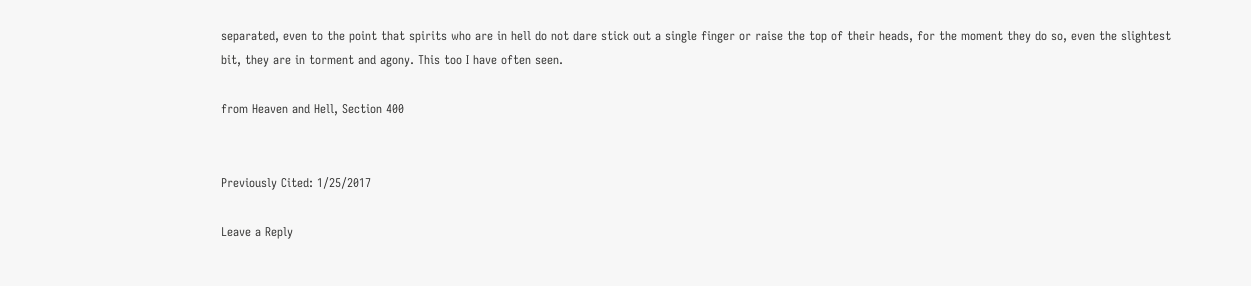separated, even to the point that spirits who are in hell do not dare stick out a single finger or raise the top of their heads, for the moment they do so, even the slightest bit, they are in torment and agony. This too I have often seen.

from Heaven and Hell, Section 400


Previously Cited: 1/25/2017

Leave a Reply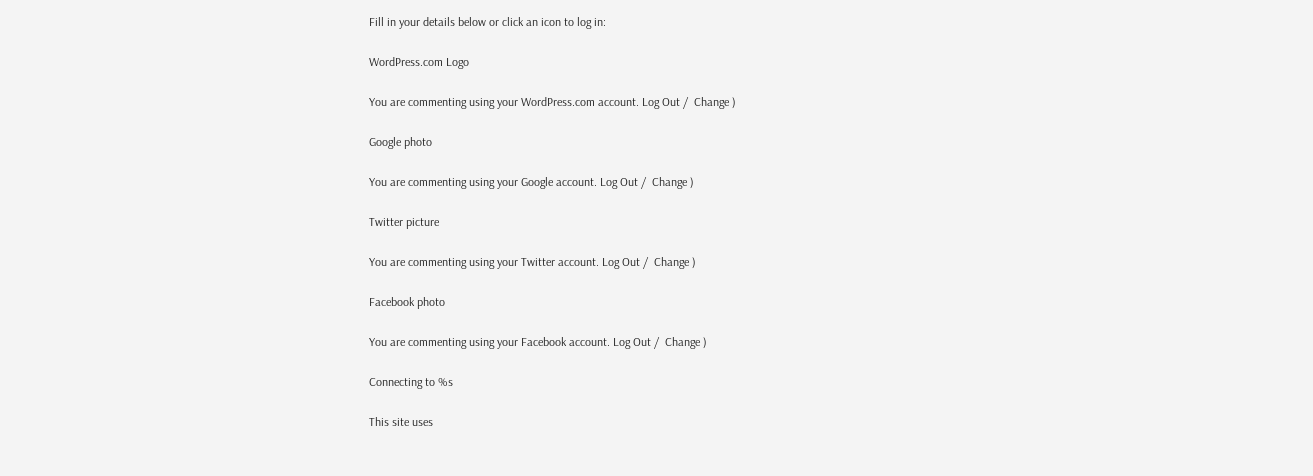Fill in your details below or click an icon to log in:

WordPress.com Logo

You are commenting using your WordPress.com account. Log Out /  Change )

Google photo

You are commenting using your Google account. Log Out /  Change )

Twitter picture

You are commenting using your Twitter account. Log Out /  Change )

Facebook photo

You are commenting using your Facebook account. Log Out /  Change )

Connecting to %s

This site uses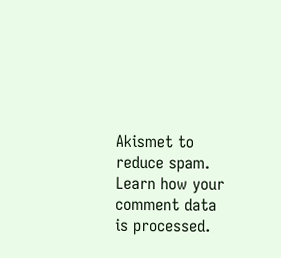Akismet to reduce spam. Learn how your comment data is processed.